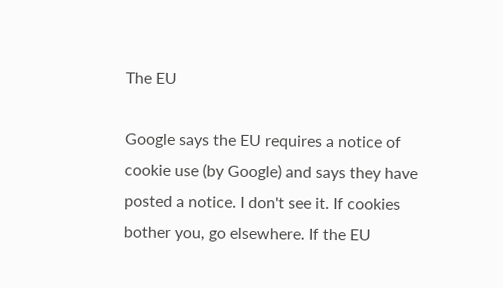The EU

Google says the EU requires a notice of cookie use (by Google) and says they have posted a notice. I don't see it. If cookies bother you, go elsewhere. If the EU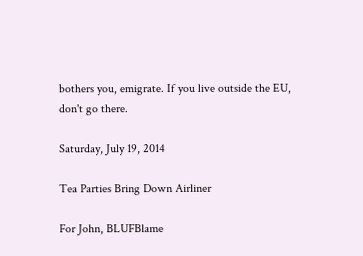bothers you, emigrate. If you live outside the EU, don't go there.

Saturday, July 19, 2014

Tea Parties Bring Down Airliner

For John, BLUFBlame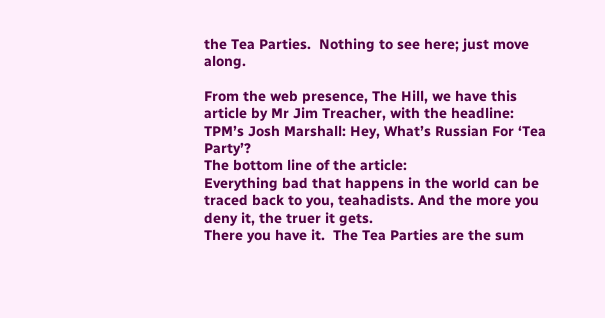the Tea Parties.  Nothing to see here; just move along.

From the web presence, The Hill, we have this article by Mr Jim Treacher, with the headline:
TPM’s Josh Marshall: Hey, What’s Russian For ‘Tea Party’?
The bottom line of the article:
Everything bad that happens in the world can be traced back to you, teahadists. And the more you deny it, the truer it gets.
There you have it.  The Tea Parties are the sum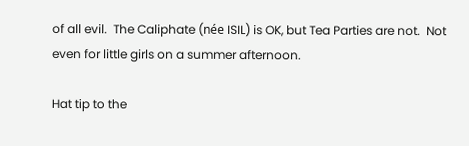of all evil.  The Caliphate (née ISIL) is OK, but Tea Parties are not.  Not even for little girls on a summer afternoon.

Hat tip to the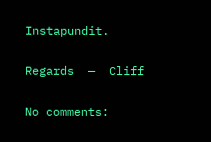Instapundit.

Regards  —  Cliff

No comments: